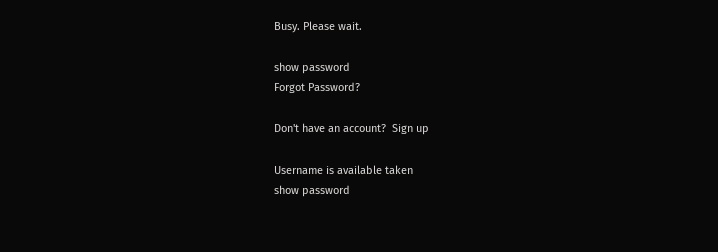Busy. Please wait.

show password
Forgot Password?

Don't have an account?  Sign up

Username is available taken
show password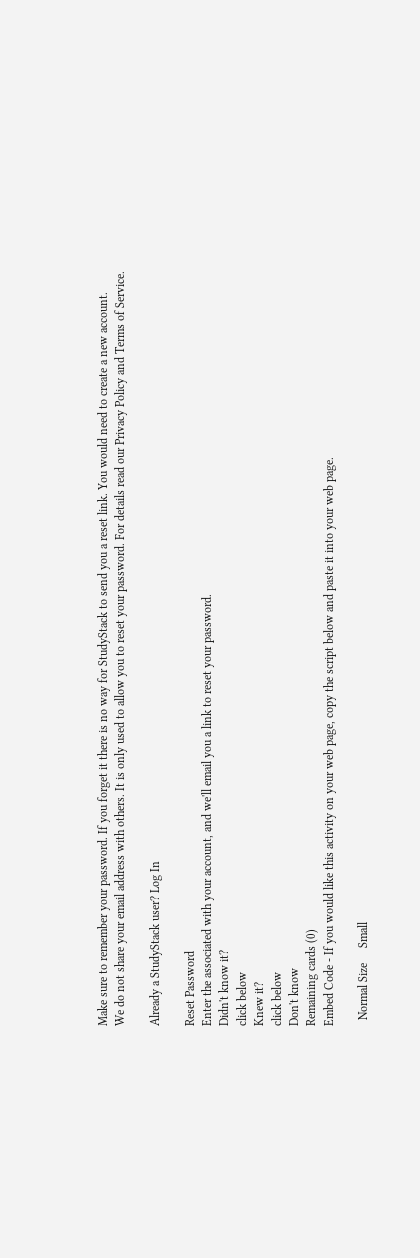Make sure to remember your password. If you forget it there is no way for StudyStack to send you a reset link. You would need to create a new account.
We do not share your email address with others. It is only used to allow you to reset your password. For details read our Privacy Policy and Terms of Service.

Already a StudyStack user? Log In

Reset Password
Enter the associated with your account, and we'll email you a link to reset your password.
Didn't know it?
click below
Knew it?
click below
Don't know
Remaining cards (0)
Embed Code - If you would like this activity on your web page, copy the script below and paste it into your web page.

  Normal Size     Small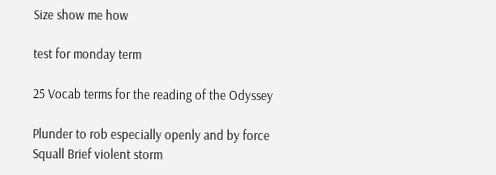Size show me how

test for monday term

25 Vocab terms for the reading of the Odyssey

Plunder to rob especially openly and by force
Squall Brief violent storm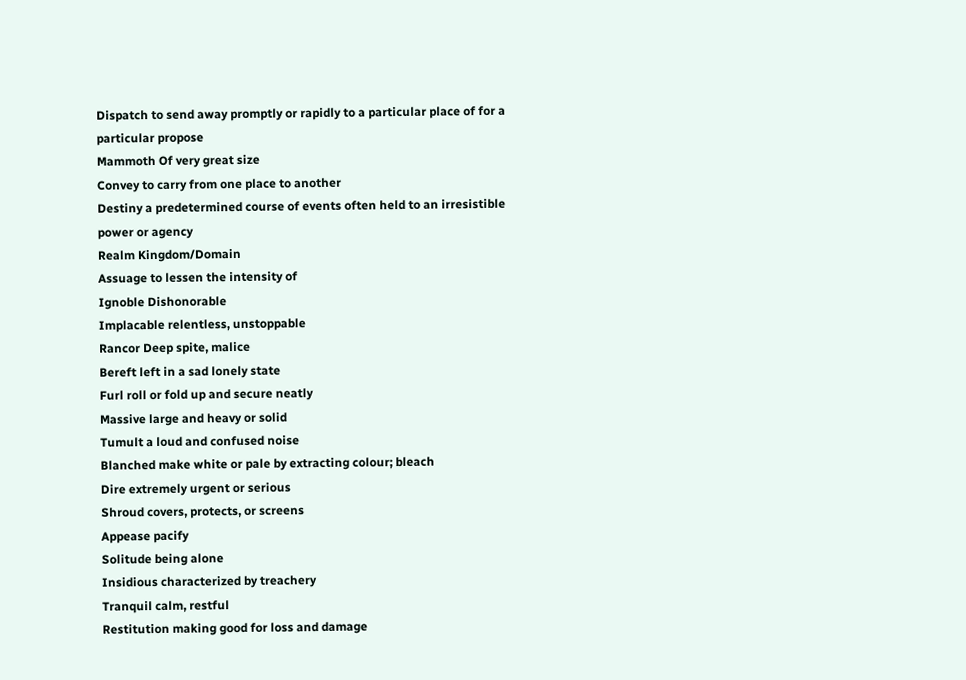Dispatch to send away promptly or rapidly to a particular place of for a particular propose
Mammoth Of very great size
Convey to carry from one place to another
Destiny a predetermined course of events often held to an irresistible power or agency
Realm Kingdom/Domain
Assuage to lessen the intensity of
Ignoble Dishonorable
Implacable relentless, unstoppable
Rancor Deep spite, malice
Bereft left in a sad lonely state
Furl roll or fold up and secure neatly
Massive large and heavy or solid
Tumult a loud and confused noise
Blanched make white or pale by extracting colour; bleach
Dire extremely urgent or serious
Shroud covers, protects, or screens
Appease pacify
Solitude being alone
Insidious characterized by treachery
Tranquil calm, restful
Restitution making good for loss and damage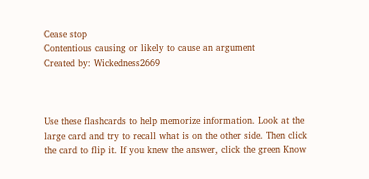Cease stop
Contentious causing or likely to cause an argument
Created by: Wickedness2669



Use these flashcards to help memorize information. Look at the large card and try to recall what is on the other side. Then click the card to flip it. If you knew the answer, click the green Know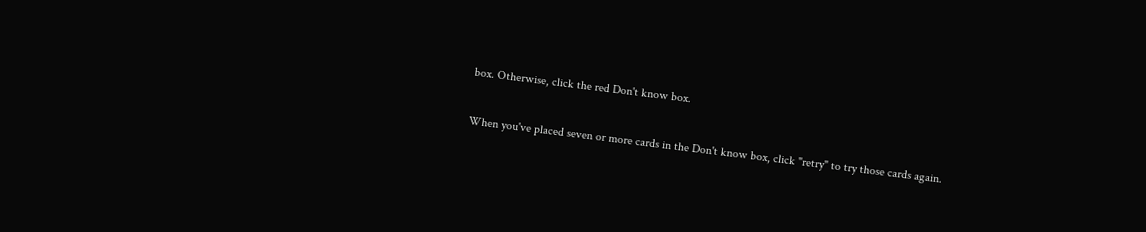box. Otherwise, click the red Don't know box.

When you've placed seven or more cards in the Don't know box, click "retry" to try those cards again.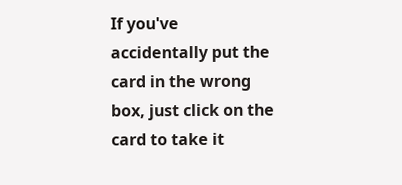If you've accidentally put the card in the wrong box, just click on the card to take it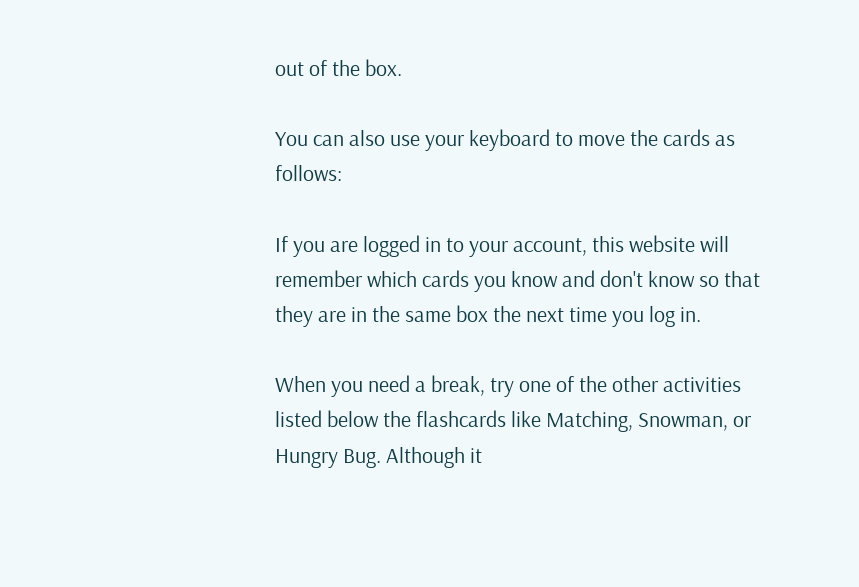out of the box.

You can also use your keyboard to move the cards as follows:

If you are logged in to your account, this website will remember which cards you know and don't know so that they are in the same box the next time you log in.

When you need a break, try one of the other activities listed below the flashcards like Matching, Snowman, or Hungry Bug. Although it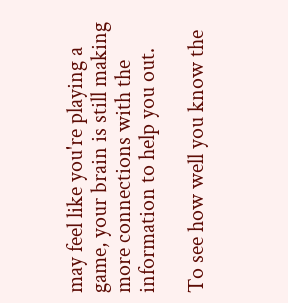may feel like you're playing a game, your brain is still making more connections with the information to help you out.

To see how well you know the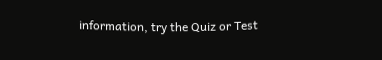information, try the Quiz or Test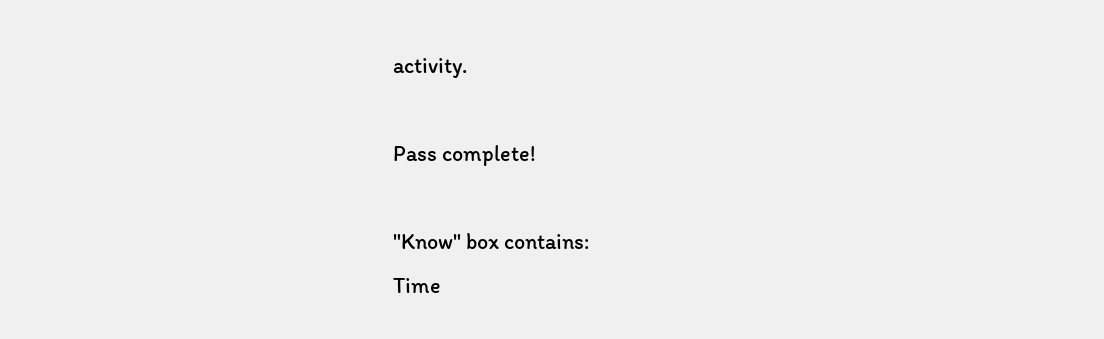activity.

Pass complete!

"Know" box contains:
Time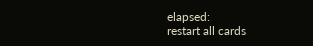elapsed:
restart all cards